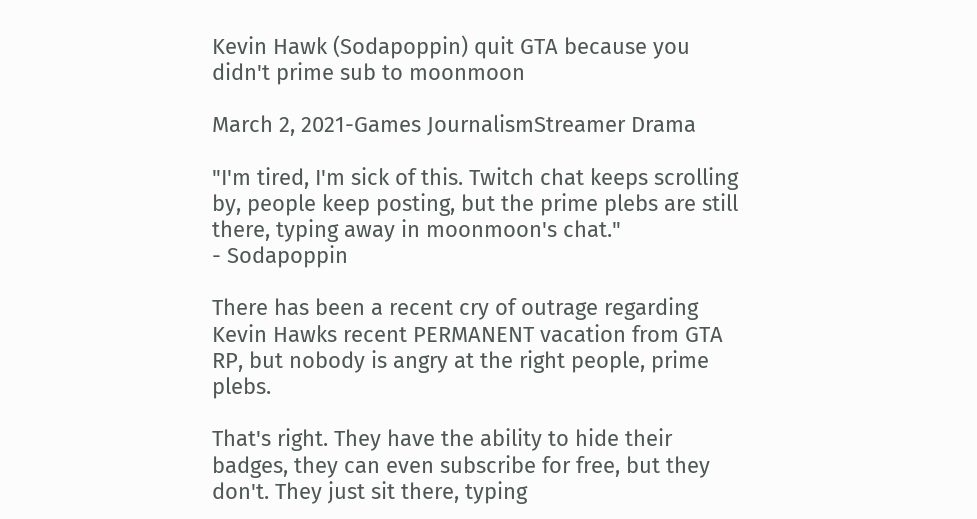Kevin Hawk (Sodapoppin) quit GTA because you didn't prime sub to moonmoon

March 2, 2021-Games JournalismStreamer Drama

"I'm tired, I'm sick of this. Twitch chat keeps scrolling by, people keep posting, but the prime plebs are still there, typing away in moonmoon's chat."
- Sodapoppin

There has been a recent cry of outrage regarding Kevin Hawks recent PERMANENT vacation from GTA RP, but nobody is angry at the right people, prime plebs.

That's right. They have the ability to hide their badges, they can even subscribe for free, but they don't. They just sit there, typing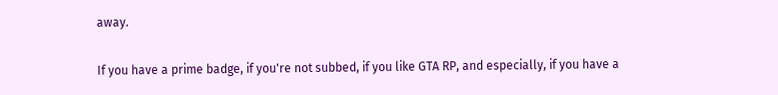away.

If you have a prime badge, if you're not subbed, if you like GTA RP, and especially, if you have a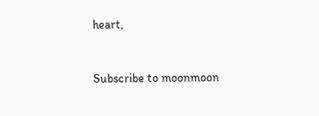heart,


Subscribe to moonmoon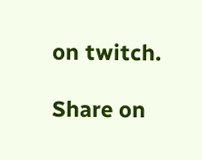on twitch.

Share on